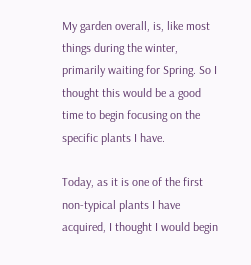My garden overall, is, like most things during the winter, primarily waiting for Spring. So I thought this would be a good time to begin focusing on the specific plants I have.

Today, as it is one of the first non-typical plants I have acquired, I thought I would begin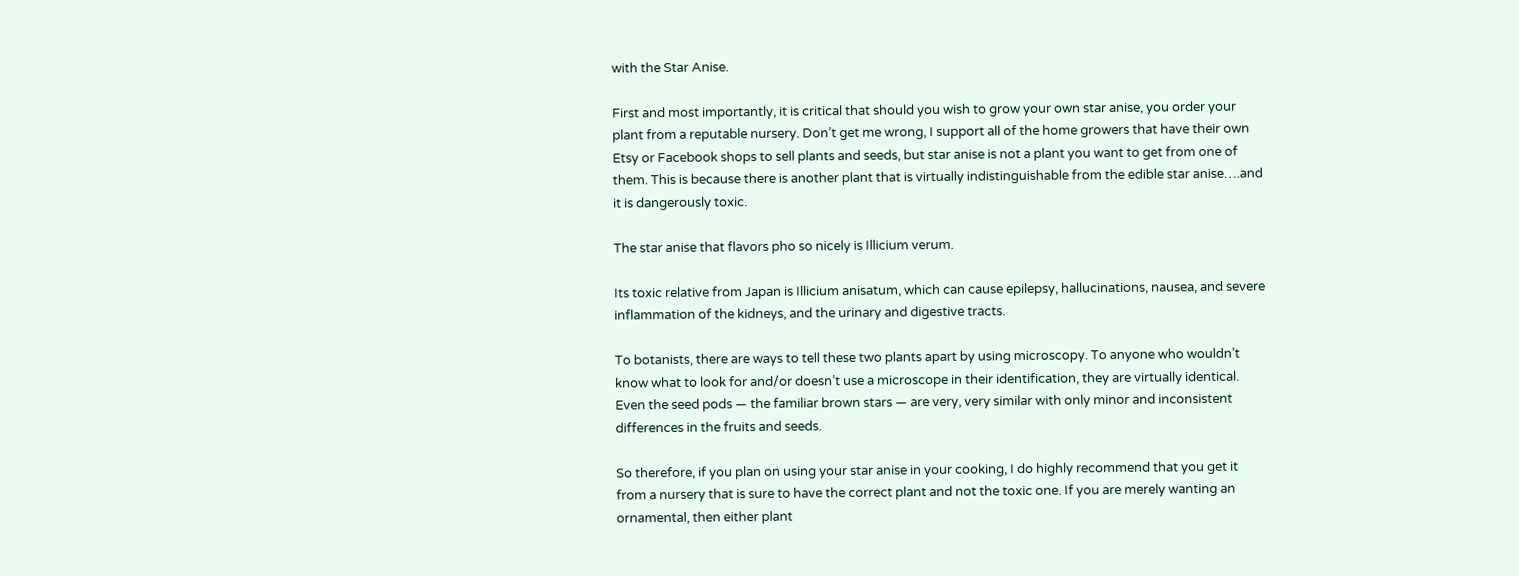with the Star Anise.

First and most importantly, it is critical that should you wish to grow your own star anise, you order your plant from a reputable nursery. Don’t get me wrong, I support all of the home growers that have their own Etsy or Facebook shops to sell plants and seeds, but star anise is not a plant you want to get from one of them. This is because there is another plant that is virtually indistinguishable from the edible star anise….and it is dangerously toxic.

The star anise that flavors pho so nicely is Illicium verum.

Its toxic relative from Japan is Illicium anisatum, which can cause epilepsy, hallucinations, nausea, and severe inflammation of the kidneys, and the urinary and digestive tracts.

To botanists, there are ways to tell these two plants apart by using microscopy. To anyone who wouldn’t know what to look for and/or doesn’t use a microscope in their identification, they are virtually identical. Even the seed pods — the familiar brown stars — are very, very similar with only minor and inconsistent differences in the fruits and seeds.

So therefore, if you plan on using your star anise in your cooking, I do highly recommend that you get it from a nursery that is sure to have the correct plant and not the toxic one. If you are merely wanting an ornamental, then either plant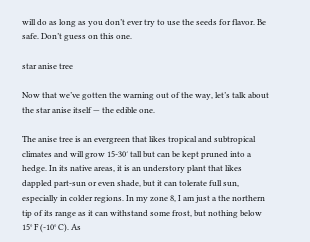will do as long as you don’t ever try to use the seeds for flavor. Be safe. Don’t guess on this one.

star anise tree

Now that we’ve gotten the warning out of the way, let’s talk about the star anise itself — the edible one.

The anise tree is an evergreen that likes tropical and subtropical climates and will grow 15-30′ tall but can be kept pruned into a hedge. In its native areas, it is an understory plant that likes dappled part-sun or even shade, but it can tolerate full sun, especially in colder regions. In my zone 8, I am just a the northern tip of its range as it can withstand some frost, but nothing below 15° F (-10° C). As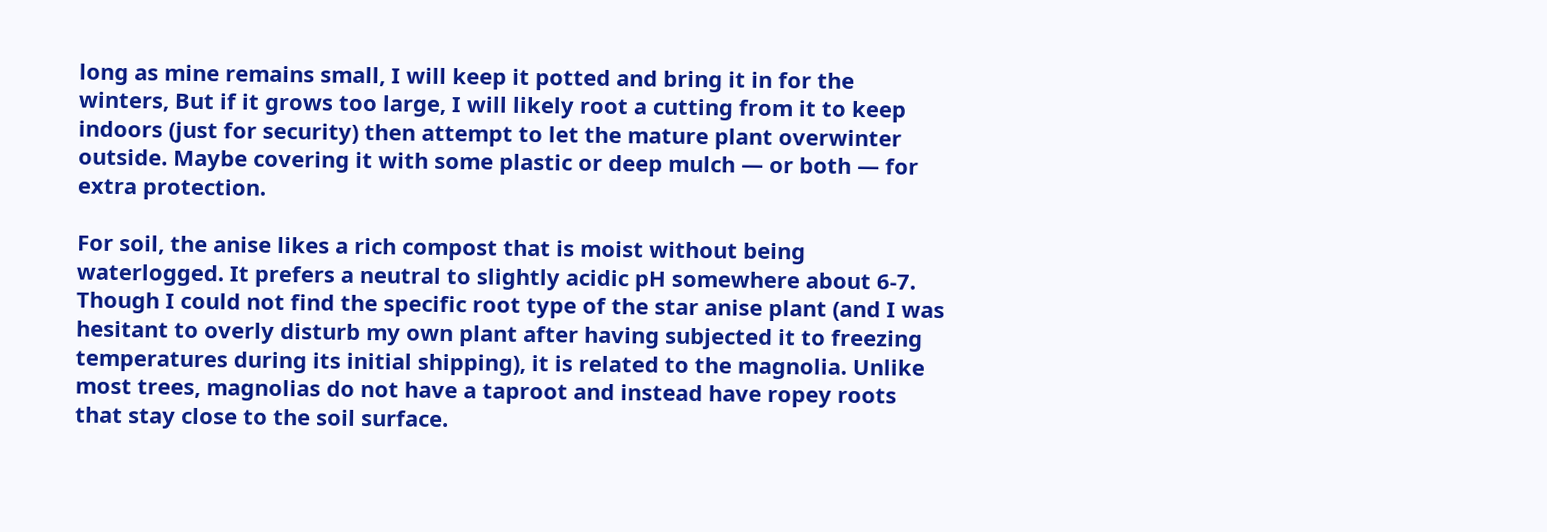long as mine remains small, I will keep it potted and bring it in for the winters, But if it grows too large, I will likely root a cutting from it to keep indoors (just for security) then attempt to let the mature plant overwinter outside. Maybe covering it with some plastic or deep mulch — or both — for extra protection.

For soil, the anise likes a rich compost that is moist without being waterlogged. It prefers a neutral to slightly acidic pH somewhere about 6-7. Though I could not find the specific root type of the star anise plant (and I was hesitant to overly disturb my own plant after having subjected it to freezing temperatures during its initial shipping), it is related to the magnolia. Unlike most trees, magnolias do not have a taproot and instead have ropey roots that stay close to the soil surface.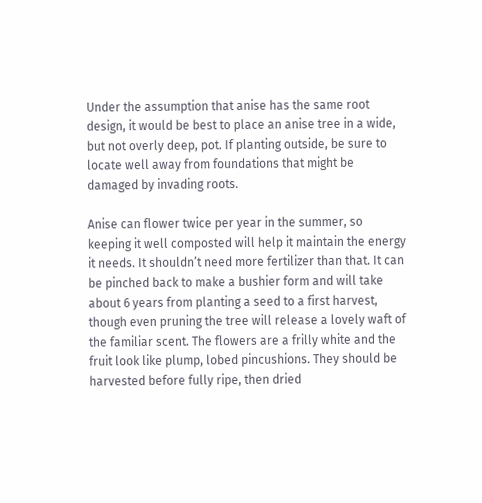Under the assumption that anise has the same root design, it would be best to place an anise tree in a wide, but not overly deep, pot. If planting outside, be sure to locate well away from foundations that might be damaged by invading roots.

Anise can flower twice per year in the summer, so keeping it well composted will help it maintain the energy it needs. It shouldn’t need more fertilizer than that. It can be pinched back to make a bushier form and will take about 6 years from planting a seed to a first harvest, though even pruning the tree will release a lovely waft of the familiar scent. The flowers are a frilly white and the fruit look like plump, lobed pincushions. They should be harvested before fully ripe, then dried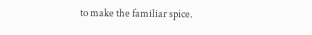to make the familiar spice.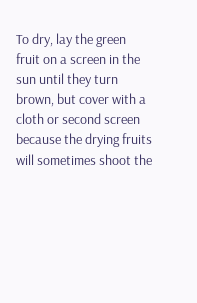To dry, lay the green fruit on a screen in the sun until they turn brown, but cover with a cloth or second screen because the drying fruits will sometimes shoot the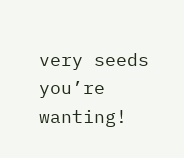very seeds you’re wanting!